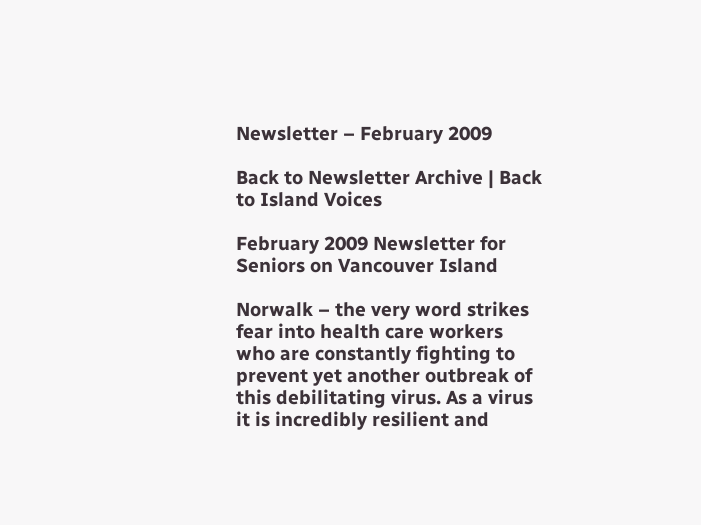Newsletter – February 2009

Back to Newsletter Archive | Back to Island Voices

February 2009 Newsletter for Seniors on Vancouver Island

Norwalk – the very word strikes fear into health care workers who are constantly fighting to prevent yet another outbreak of this debilitating virus. As a virus it is incredibly resilient and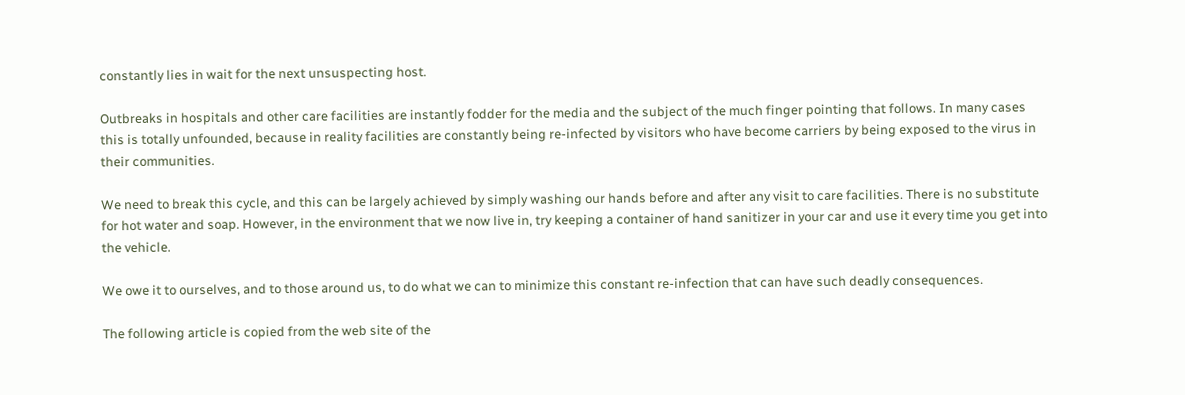constantly lies in wait for the next unsuspecting host.

Outbreaks in hospitals and other care facilities are instantly fodder for the media and the subject of the much finger pointing that follows. In many cases this is totally unfounded, because in reality facilities are constantly being re-infected by visitors who have become carriers by being exposed to the virus in their communities.

We need to break this cycle, and this can be largely achieved by simply washing our hands before and after any visit to care facilities. There is no substitute for hot water and soap. However, in the environment that we now live in, try keeping a container of hand sanitizer in your car and use it every time you get into the vehicle.

We owe it to ourselves, and to those around us, to do what we can to minimize this constant re-infection that can have such deadly consequences.

The following article is copied from the web site of the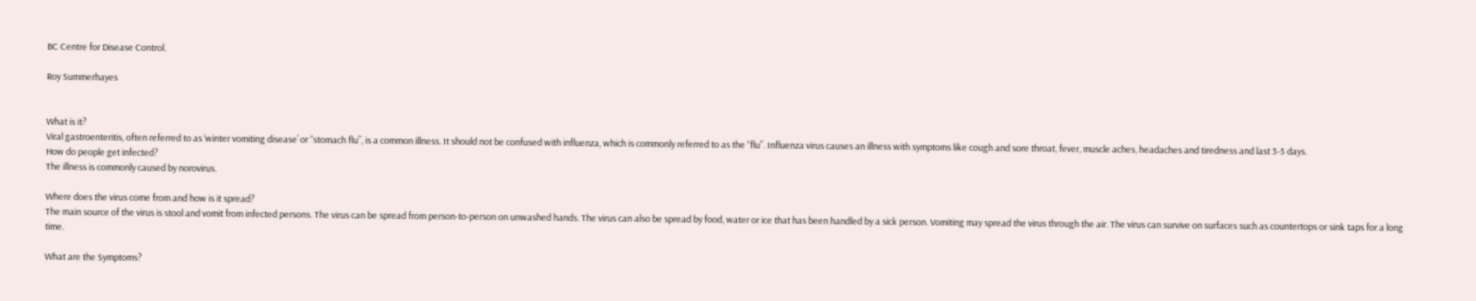BC Centre for Disease Control.

Roy Summerhayes


What is it?
Viral gastroenteritis, often referred to as ‘winter vomiting disease’ or “stomach flu”, is a common illness. It should not be confused with influenza, which is commonly referred to as the “flu”. Influenza virus causes an illness with symptoms like cough and sore throat, fever, muscle aches, headaches and tiredness and last 3-5 days.
How do people get infected?
The illness is commonly caused by norovirus.

Where does the virus come from and how is it spread?
The main source of the virus is stool and vomit from infected persons. The virus can be spread from person-to-person on unwashed hands. The virus can also be spread by food, water or ice that has been handled by a sick person. Vomiting may spread the virus through the air. The virus can survive on surfaces such as countertops or sink taps for a long time.

What are the Symptoms?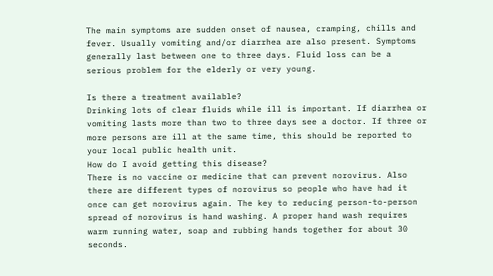The main symptoms are sudden onset of nausea, cramping, chills and fever. Usually vomiting and/or diarrhea are also present. Symptoms generally last between one to three days. Fluid loss can be a serious problem for the elderly or very young.

Is there a treatment available?
Drinking lots of clear fluids while ill is important. If diarrhea or vomiting lasts more than two to three days see a doctor. If three or more persons are ill at the same time, this should be reported to your local public health unit.
How do I avoid getting this disease?
There is no vaccine or medicine that can prevent norovirus. Also there are different types of norovirus so people who have had it once can get norovirus again. The key to reducing person-to-person spread of norovirus is hand washing. A proper hand wash requires warm running water, soap and rubbing hands together for about 30 seconds.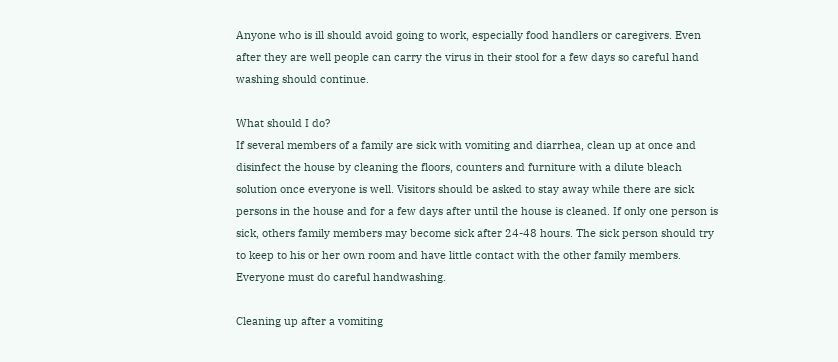Anyone who is ill should avoid going to work, especially food handlers or caregivers. Even after they are well people can carry the virus in their stool for a few days so careful hand washing should continue.

What should I do?
If several members of a family are sick with vomiting and diarrhea, clean up at once and disinfect the house by cleaning the floors, counters and furniture with a dilute bleach solution once everyone is well. Visitors should be asked to stay away while there are sick persons in the house and for a few days after until the house is cleaned. If only one person is sick, others family members may become sick after 24-48 hours. The sick person should try to keep to his or her own room and have little contact with the other family members. Everyone must do careful handwashing.

Cleaning up after a vomiting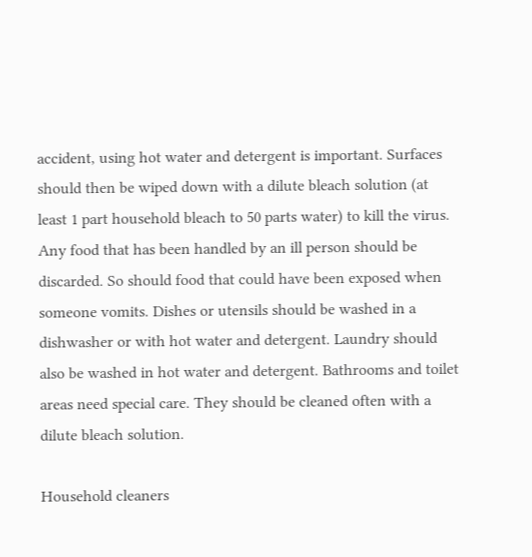accident, using hot water and detergent is important. Surfaces should then be wiped down with a dilute bleach solution (at least 1 part household bleach to 50 parts water) to kill the virus. Any food that has been handled by an ill person should be discarded. So should food that could have been exposed when someone vomits. Dishes or utensils should be washed in a dishwasher or with hot water and detergent. Laundry should also be washed in hot water and detergent. Bathrooms and toilet areas need special care. They should be cleaned often with a dilute bleach solution.

Household cleaners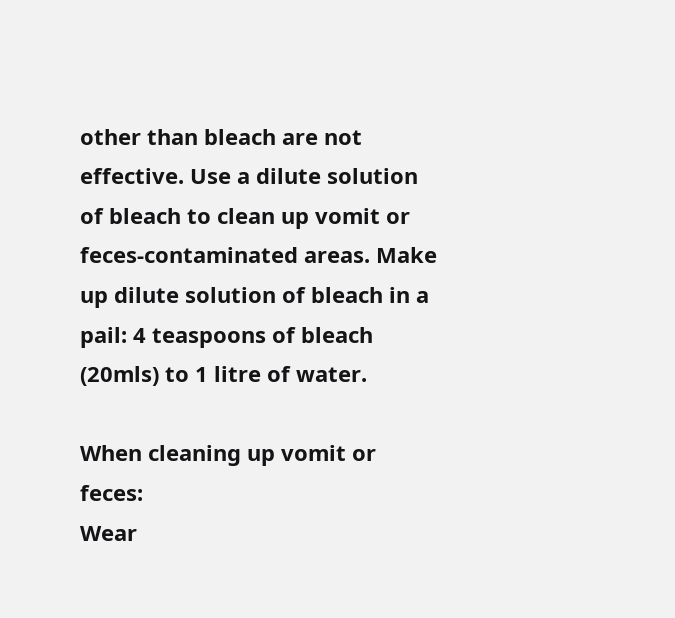other than bleach are not effective. Use a dilute solution of bleach to clean up vomit or feces-contaminated areas. Make up dilute solution of bleach in a pail: 4 teaspoons of bleach (20mls) to 1 litre of water.

When cleaning up vomit or feces:
Wear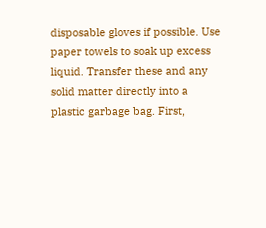disposable gloves if possible. Use paper towels to soak up excess liquid. Transfer these and any solid matter directly into a plastic garbage bag. First,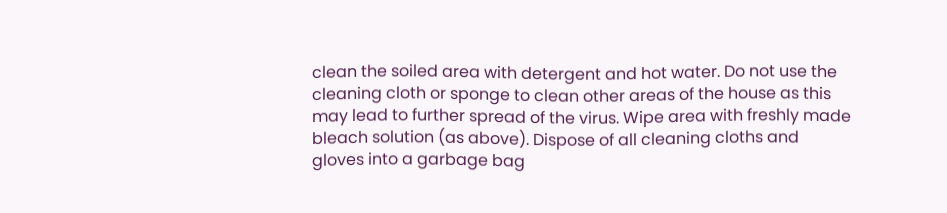clean the soiled area with detergent and hot water. Do not use the cleaning cloth or sponge to clean other areas of the house as this may lead to further spread of the virus. Wipe area with freshly made bleach solution (as above). Dispose of all cleaning cloths and gloves into a garbage bag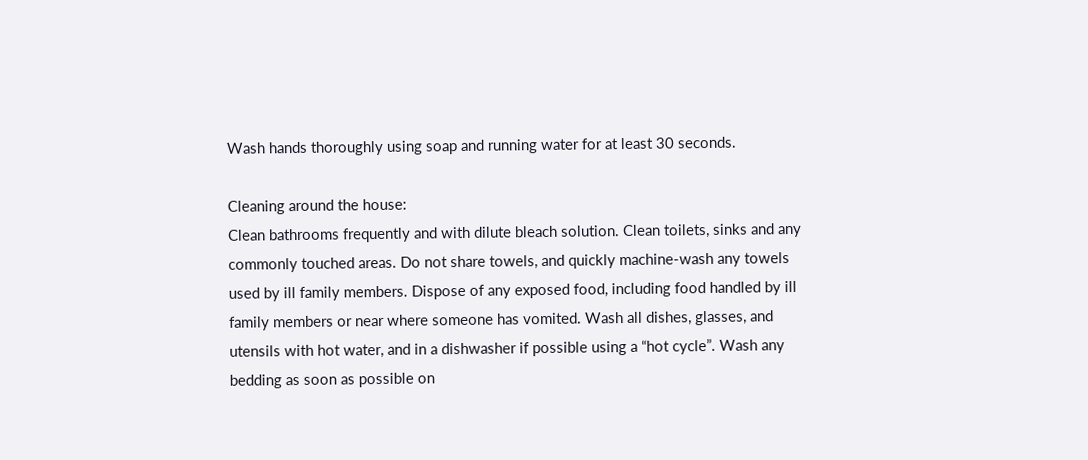Wash hands thoroughly using soap and running water for at least 30 seconds.

Cleaning around the house:
Clean bathrooms frequently and with dilute bleach solution. Clean toilets, sinks and any commonly touched areas. Do not share towels, and quickly machine-wash any towels used by ill family members. Dispose of any exposed food, including food handled by ill family members or near where someone has vomited. Wash all dishes, glasses, and utensils with hot water, and in a dishwasher if possible using a “hot cycle”. Wash any bedding as soon as possible on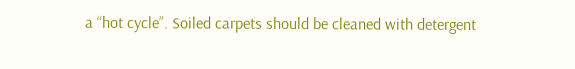a “hot cycle”. Soiled carpets should be cleaned with detergent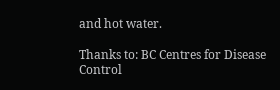and hot water.

Thanks to: BC Centres for Disease Control